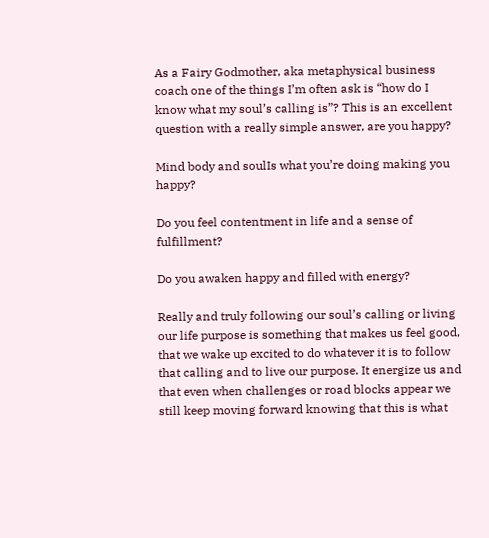As a Fairy Godmother, aka metaphysical business coach one of the things I’m often ask is “how do I know what my soul’s calling is”? This is an excellent question with a really simple answer, are you happy?

Mind body and soulIs what you’re doing making you happy?

Do you feel contentment in life and a sense of fulfillment?

Do you awaken happy and filled with energy?

Really and truly following our soul’s calling or living our life purpose is something that makes us feel good, that we wake up excited to do whatever it is to follow that calling and to live our purpose. It energize us and that even when challenges or road blocks appear we still keep moving forward knowing that this is what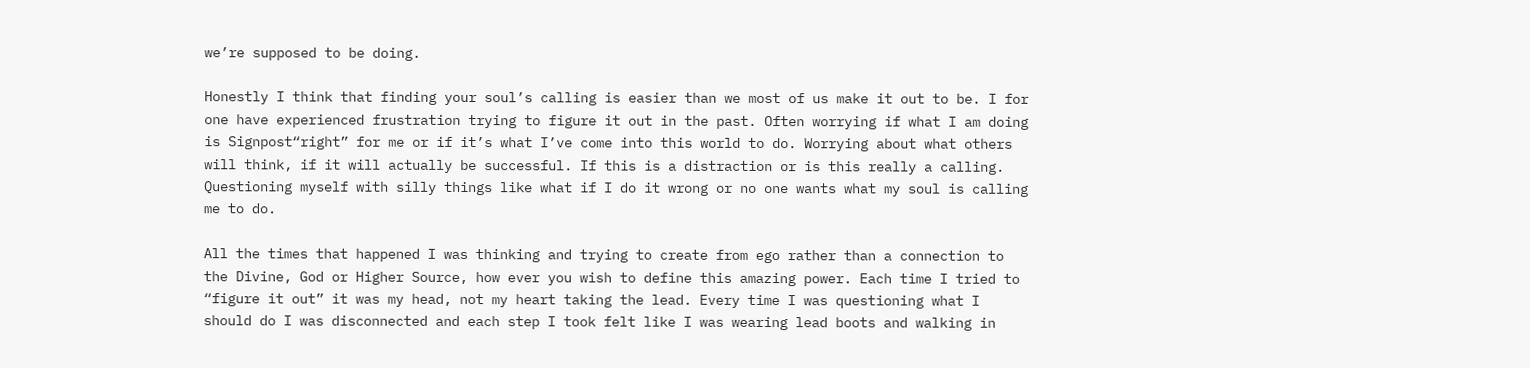we’re supposed to be doing.

Honestly I think that finding your soul’s calling is easier than we most of us make it out to be. I for one have experienced frustration trying to figure it out in the past. Often worrying if what I am doing is Signpost“right” for me or if it’s what I’ve come into this world to do. Worrying about what others will think, if it will actually be successful. If this is a distraction or is this really a calling. Questioning myself with silly things like what if I do it wrong or no one wants what my soul is calling me to do.

All the times that happened I was thinking and trying to create from ego rather than a connection to the Divine, God or Higher Source, how ever you wish to define this amazing power. Each time I tried to “figure it out” it was my head, not my heart taking the lead. Every time I was questioning what I should do I was disconnected and each step I took felt like I was wearing lead boots and walking in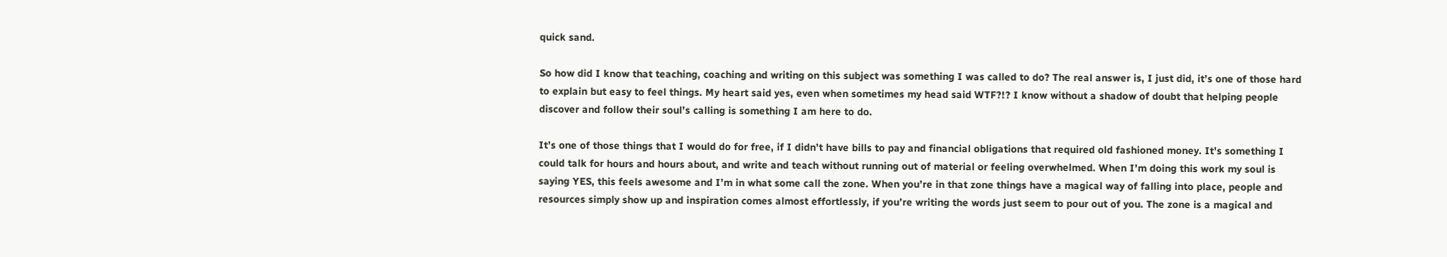quick sand.

So how did I know that teaching, coaching and writing on this subject was something I was called to do? The real answer is, I just did, it’s one of those hard to explain but easy to feel things. My heart said yes, even when sometimes my head said WTF?!? I know without a shadow of doubt that helping people discover and follow their soul’s calling is something I am here to do.

It’s one of those things that I would do for free, if I didn’t have bills to pay and financial obligations that required old fashioned money. It’s something I could talk for hours and hours about, and write and teach without running out of material or feeling overwhelmed. When I’m doing this work my soul is saying YES, this feels awesome and I’m in what some call the zone. When you’re in that zone things have a magical way of falling into place, people and resources simply show up and inspiration comes almost effortlessly, if you’re writing the words just seem to pour out of you. The zone is a magical and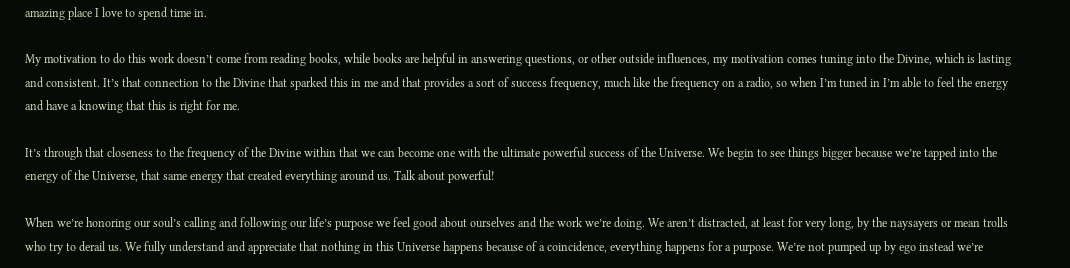amazing place I love to spend time in.

My motivation to do this work doesn’t come from reading books, while books are helpful in answering questions, or other outside influences, my motivation comes tuning into the Divine, which is lasting and consistent. It’s that connection to the Divine that sparked this in me and that provides a sort of success frequency, much like the frequency on a radio, so when I’m tuned in I’m able to feel the energy and have a knowing that this is right for me.

It’s through that closeness to the frequency of the Divine within that we can become one with the ultimate powerful success of the Universe. We begin to see things bigger because we’re tapped into the energy of the Universe, that same energy that created everything around us. Talk about powerful!

When we’re honoring our soul’s calling and following our life’s purpose we feel good about ourselves and the work we’re doing. We aren’t distracted, at least for very long, by the naysayers or mean trolls who try to derail us. We fully understand and appreciate that nothing in this Universe happens because of a coincidence, everything happens for a purpose. We’re not pumped up by ego instead we’re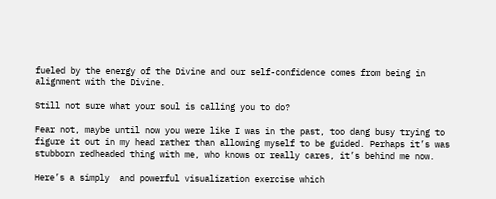fueled by the energy of the Divine and our self-confidence comes from being in alignment with the Divine.

Still not sure what your soul is calling you to do?

Fear not, maybe until now you were like I was in the past, too dang busy trying to figure it out in my head rather than allowing myself to be guided. Perhaps it’s was stubborn redheaded thing with me, who knows or really cares, it’s behind me now.

Here’s a simply  and powerful visualization exercise which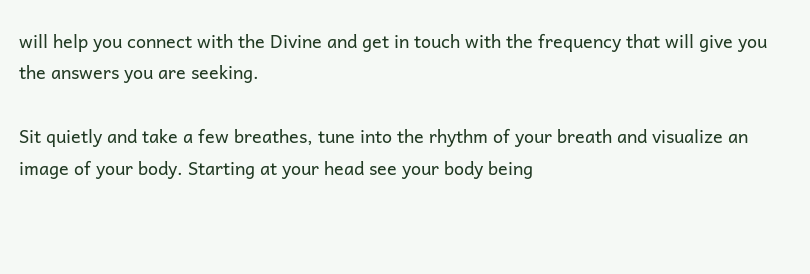will help you connect with the Divine and get in touch with the frequency that will give you the answers you are seeking.

Sit quietly and take a few breathes, tune into the rhythm of your breath and visualize an image of your body. Starting at your head see your body being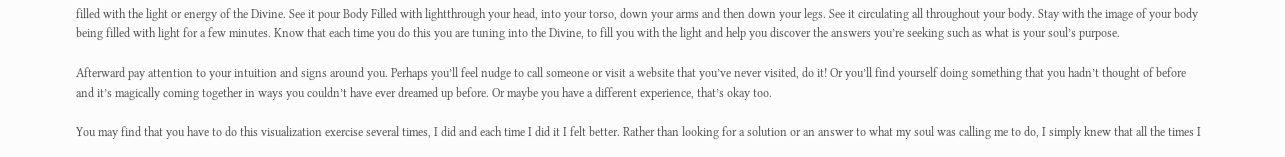filled with the light or energy of the Divine. See it pour Body Filled with lightthrough your head, into your torso, down your arms and then down your legs. See it circulating all throughout your body. Stay with the image of your body being filled with light for a few minutes. Know that each time you do this you are tuning into the Divine, to fill you with the light and help you discover the answers you’re seeking such as what is your soul’s purpose.

Afterward pay attention to your intuition and signs around you. Perhaps you’ll feel nudge to call someone or visit a website that you’ve never visited, do it! Or you’ll find yourself doing something that you hadn’t thought of before and it’s magically coming together in ways you couldn’t have ever dreamed up before. Or maybe you have a different experience, that’s okay too.

You may find that you have to do this visualization exercise several times, I did and each time I did it I felt better. Rather than looking for a solution or an answer to what my soul was calling me to do, I simply knew that all the times I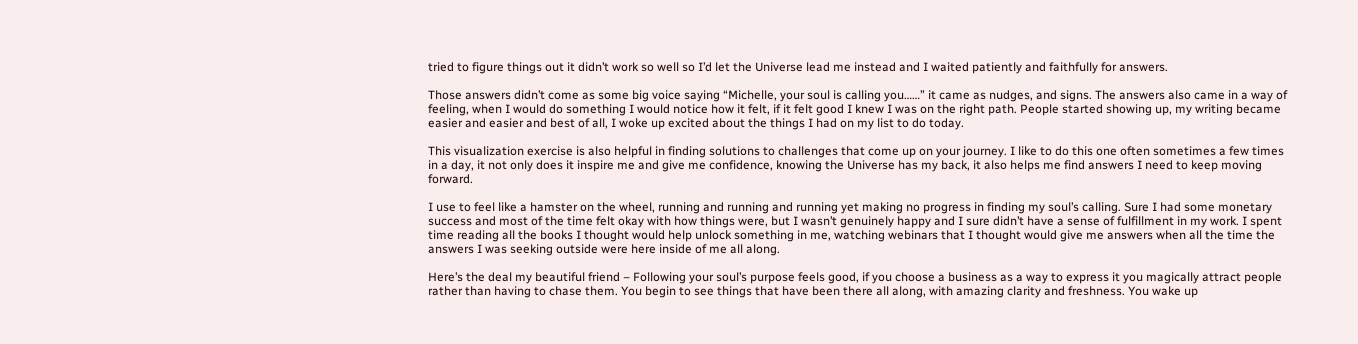tried to figure things out it didn’t work so well so I’d let the Universe lead me instead and I waited patiently and faithfully for answers.

Those answers didn’t come as some big voice saying “Michelle, your soul is calling you……” it came as nudges, and signs. The answers also came in a way of feeling, when I would do something I would notice how it felt, if it felt good I knew I was on the right path. People started showing up, my writing became easier and easier and best of all, I woke up excited about the things I had on my list to do today.

This visualization exercise is also helpful in finding solutions to challenges that come up on your journey. I like to do this one often sometimes a few times in a day, it not only does it inspire me and give me confidence, knowing the Universe has my back, it also helps me find answers I need to keep moving forward.

I use to feel like a hamster on the wheel, running and running and running yet making no progress in finding my soul’s calling. Sure I had some monetary success and most of the time felt okay with how things were, but I wasn’t genuinely happy and I sure didn’t have a sense of fulfillment in my work. I spent time reading all the books I thought would help unlock something in me, watching webinars that I thought would give me answers when all the time the answers I was seeking outside were here inside of me all along.

Here’s the deal my beautiful friend – Following your soul’s purpose feels good, if you choose a business as a way to express it you magically attract people rather than having to chase them. You begin to see things that have been there all along, with amazing clarity and freshness. You wake up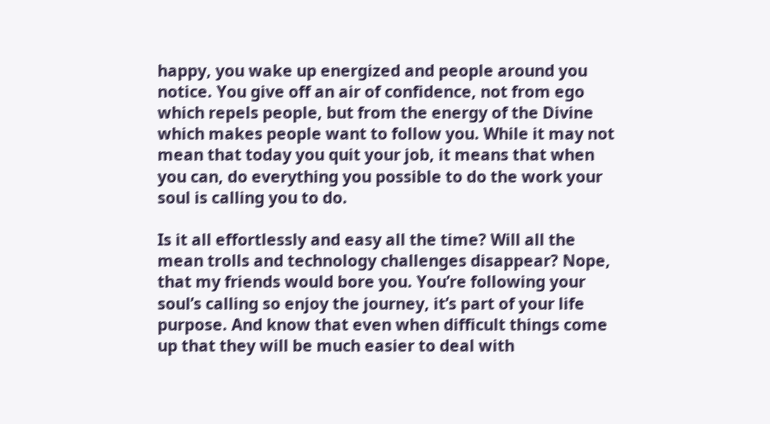happy, you wake up energized and people around you notice. You give off an air of confidence, not from ego which repels people, but from the energy of the Divine which makes people want to follow you. While it may not mean that today you quit your job, it means that when you can, do everything you possible to do the work your soul is calling you to do.

Is it all effortlessly and easy all the time? Will all the mean trolls and technology challenges disappear? Nope, that my friends would bore you. You’re following your soul’s calling so enjoy the journey, it’s part of your life purpose. And know that even when difficult things come up that they will be much easier to deal with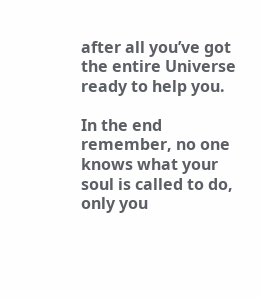after all you’ve got the entire Universe ready to help you.

In the end remember, no one knows what your soul is called to do, only you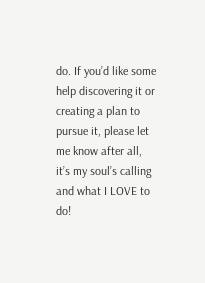do. If you’d like some help discovering it or creating a plan to pursue it, please let me know after all, it’s my soul’s calling and what I LOVE to do!